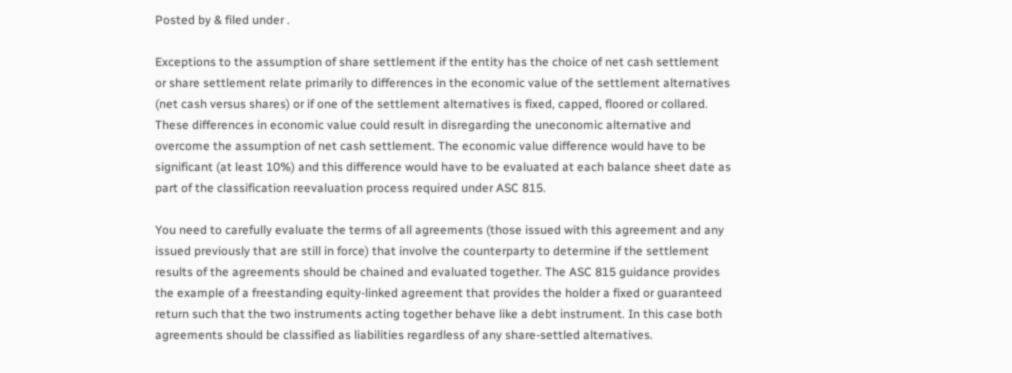Posted by & filed under .

Exceptions to the assumption of share settlement if the entity has the choice of net cash settlement or share settlement relate primarily to differences in the economic value of the settlement alternatives (net cash versus shares) or if one of the settlement alternatives is fixed, capped, floored or collared. These differences in economic value could result in disregarding the uneconomic alternative and overcome the assumption of net cash settlement. The economic value difference would have to be significant (at least 10%) and this difference would have to be evaluated at each balance sheet date as part of the classification reevaluation process required under ASC 815.

You need to carefully evaluate the terms of all agreements (those issued with this agreement and any issued previously that are still in force) that involve the counterparty to determine if the settlement results of the agreements should be chained and evaluated together. The ASC 815 guidance provides the example of a freestanding equity-linked agreement that provides the holder a fixed or guaranteed return such that the two instruments acting together behave like a debt instrument. In this case both agreements should be classified as liabilities regardless of any share-settled alternatives.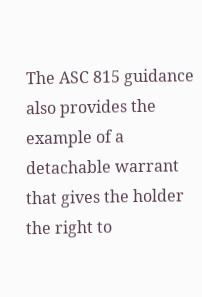The ASC 815 guidance also provides the example of a detachable warrant that gives the holder the right to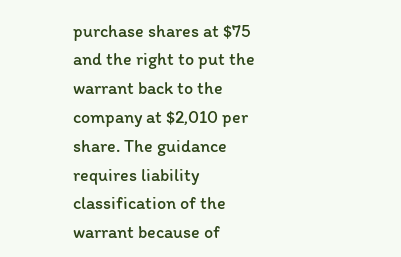purchase shares at $75 and the right to put the warrant back to the company at $2,010 per share. The guidance requires liability classification of the warrant because of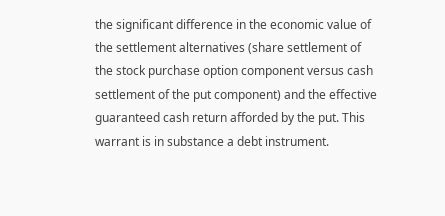the significant difference in the economic value of the settlement alternatives (share settlement of the stock purchase option component versus cash settlement of the put component) and the effective guaranteed cash return afforded by the put. This warrant is in substance a debt instrument.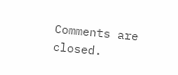Comments are closed.